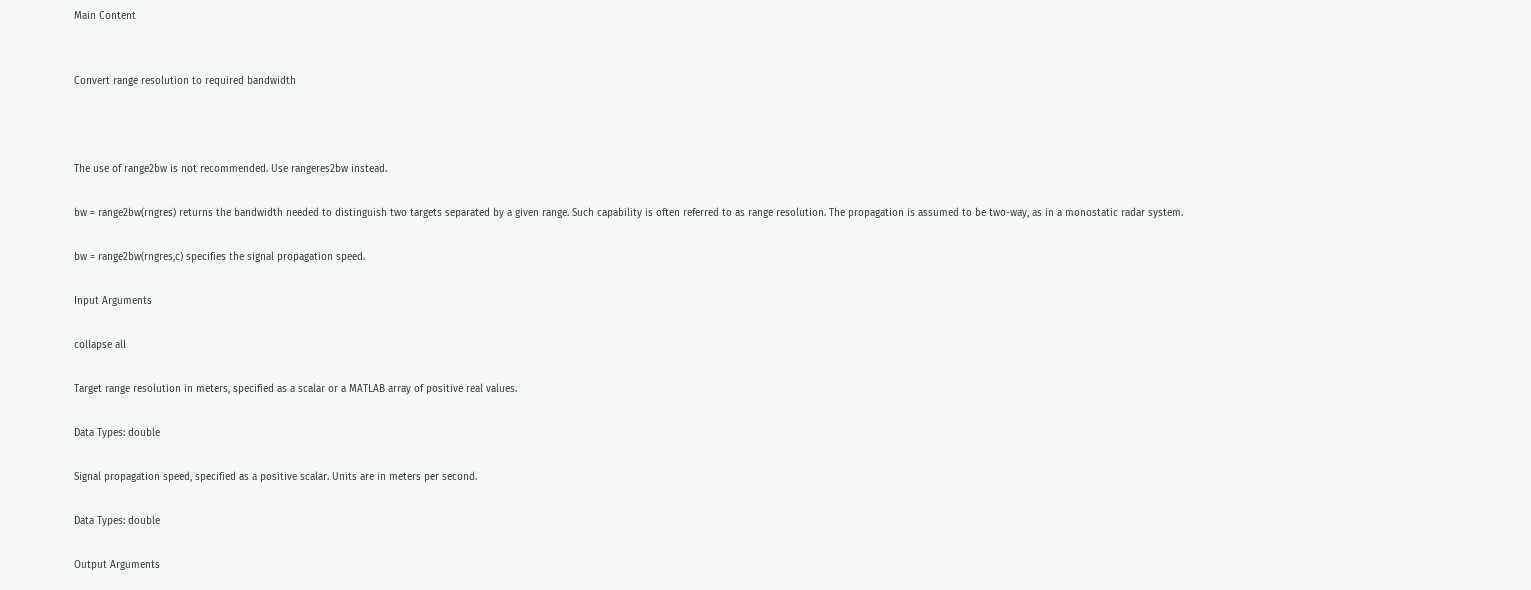Main Content


Convert range resolution to required bandwidth



The use of range2bw is not recommended. Use rangeres2bw instead.

bw = range2bw(rngres) returns the bandwidth needed to distinguish two targets separated by a given range. Such capability is often referred to as range resolution. The propagation is assumed to be two-way, as in a monostatic radar system.

bw = range2bw(rngres,c) specifies the signal propagation speed.

Input Arguments

collapse all

Target range resolution in meters, specified as a scalar or a MATLAB array of positive real values.

Data Types: double

Signal propagation speed, specified as a positive scalar. Units are in meters per second.

Data Types: double

Output Arguments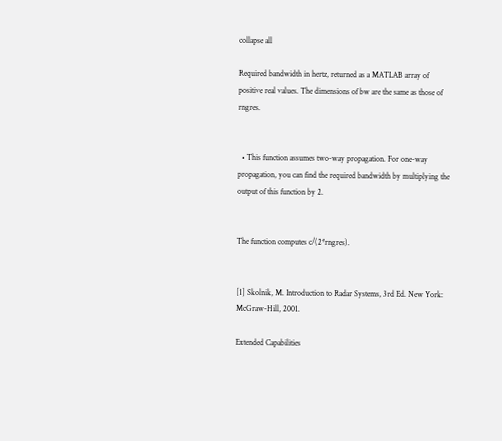collapse all

Required bandwidth in hertz, returned as a MATLAB array of positive real values. The dimensions of bw are the same as those of rngres.


  • This function assumes two-way propagation. For one-way propagation, you can find the required bandwidth by multiplying the output of this function by 2.


The function computes c/(2*rngres).


[1] Skolnik, M. Introduction to Radar Systems, 3rd Ed. New York: McGraw-Hill, 2001.

Extended Capabilities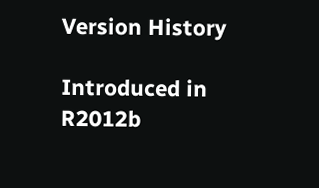Version History

Introduced in R2012b